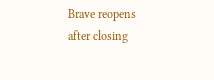Brave reopens after closing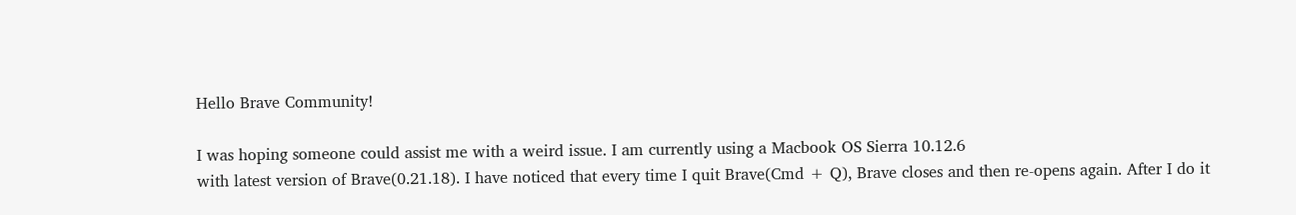Hello Brave Community!

I was hoping someone could assist me with a weird issue. I am currently using a Macbook OS Sierra 10.12.6
with latest version of Brave(0.21.18). I have noticed that every time I quit Brave(Cmd + Q), Brave closes and then re-opens again. After I do it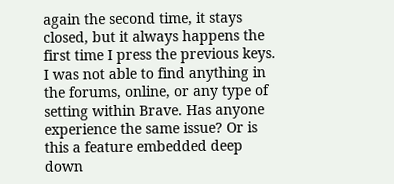again the second time, it stays closed, but it always happens the first time I press the previous keys. I was not able to find anything in the forums, online, or any type of setting within Brave. Has anyone experience the same issue? Or is this a feature embedded deep down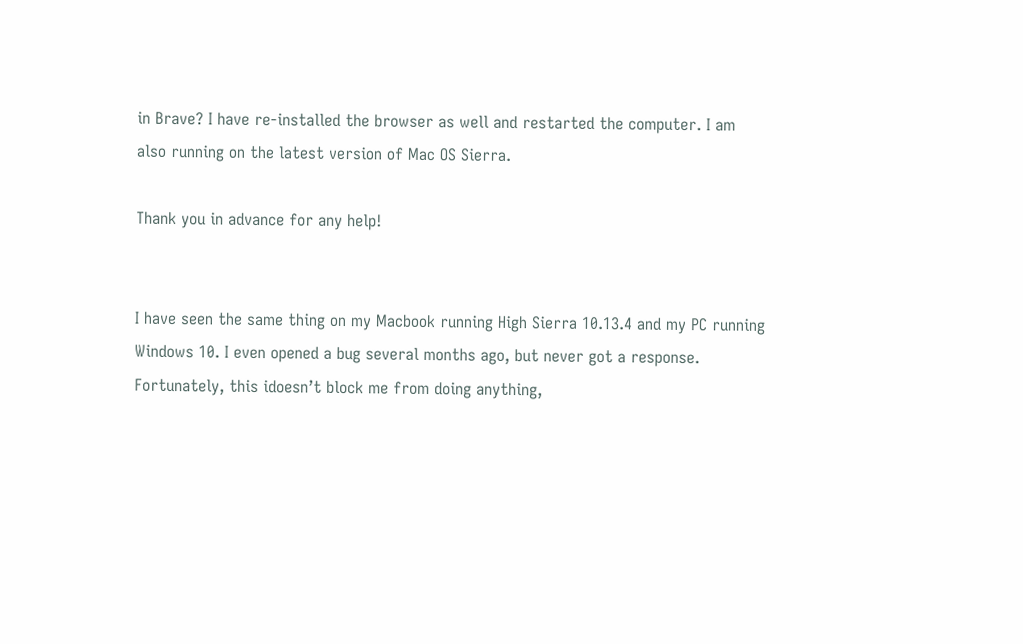in Brave? I have re-installed the browser as well and restarted the computer. I am also running on the latest version of Mac OS Sierra.

Thank you in advance for any help!


I have seen the same thing on my Macbook running High Sierra 10.13.4 and my PC running Windows 10. I even opened a bug several months ago, but never got a response. Fortunately, this idoesn’t block me from doing anything,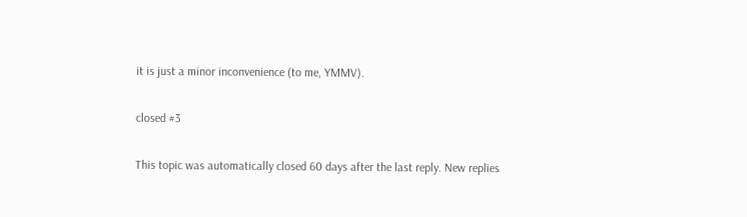it is just a minor inconvenience (to me, YMMV).

closed #3

This topic was automatically closed 60 days after the last reply. New replies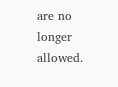are no longer allowed.